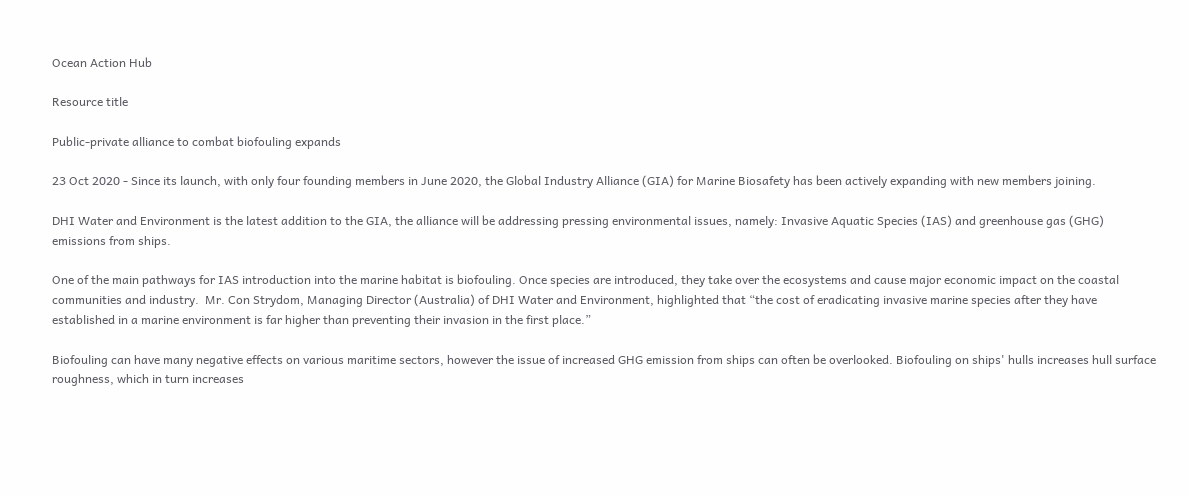Ocean Action Hub

Resource title

Public-private alliance to combat biofouling expands

23 Oct 2020 - Since its launch, with only four founding members in June 2020, the Global Industry Alliance (GIA) for Marine Biosafety has been actively expanding with new members joining.

DHI Water and Environment is the latest addition to the GIA, the alliance will be addressing pressing environmental issues, namely: Invasive Aquatic Species (IAS) and greenhouse gas (GHG) emissions from ships.

One of the main pathways for IAS introduction into the marine habitat is biofouling. Once species are introduced, they take over the ecosystems and cause major economic impact on the coastal communities and industry.  Mr. Con Strydom, Managing Director (Australia) of DHI Water and Environment, highlighted that “the cost of eradicating invasive marine species after they have established in a marine environment is far higher than preventing their invasion in the first place.”

Biofouling can have many negative effects on various maritime sectors, however the issue of increased GHG emission from ships can often be overlooked. Biofouling on ships' hulls increases hull surface roughness, which in turn increases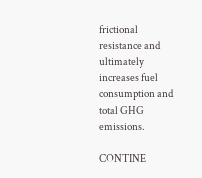frictional resistance and ultimately increases fuel consumption and total GHG emissions.

CONTINE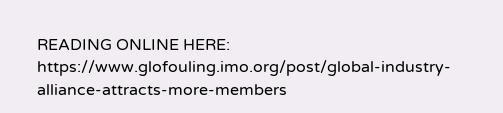READING ONLINE HERE: https://www.glofouling.imo.org/post/global-industry-alliance-attracts-more-members